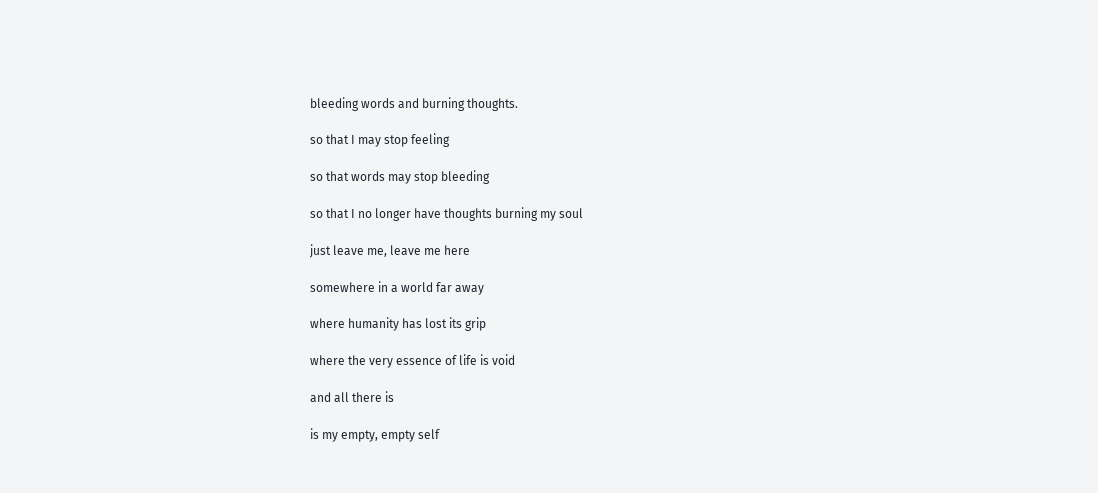bleeding words and burning thoughts.

so that I may stop feeling

so that words may stop bleeding

so that I no longer have thoughts burning my soul

just leave me, leave me here

somewhere in a world far away

where humanity has lost its grip

where the very essence of life is void

and all there is

is my empty, empty self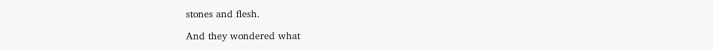stones and flesh.

And they wondered what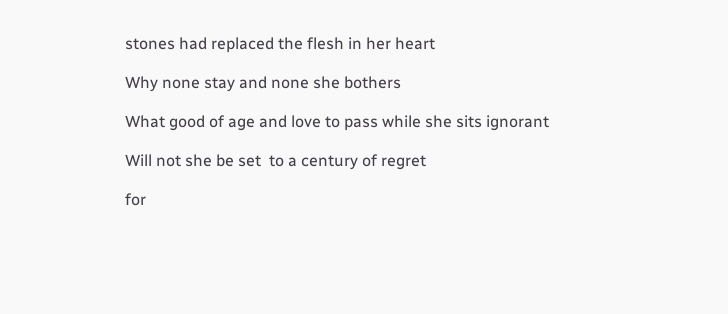stones had replaced the flesh in her heart

Why none stay and none she bothers

What good of age and love to pass while she sits ignorant

Will not she be set  to a century of regret

for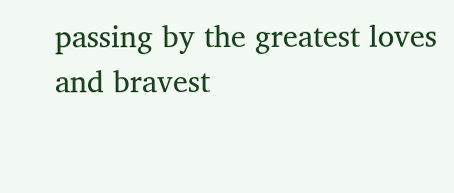passing by the greatest loves and bravest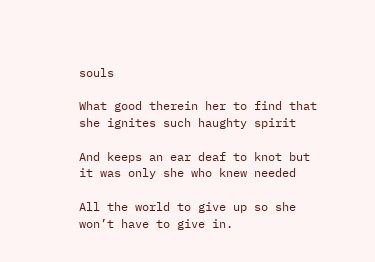souls

What good therein her to find that she ignites such haughty spirit

And keeps an ear deaf to knot but it was only she who knew needed

All the world to give up so she won’t have to give in.